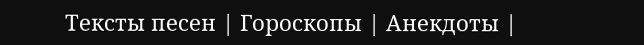Тексты песен | Гороскопы | Анекдоты |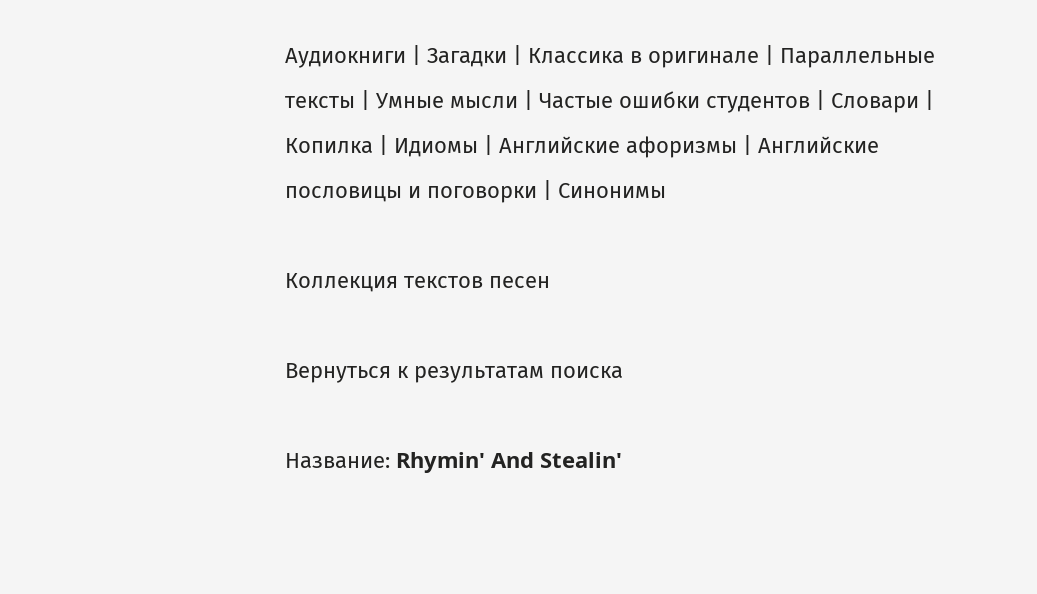Аудиокниги | Загадки | Классика в оригинале | Параллельные тексты | Умные мысли | Частые ошибки студентов | Словари | Копилка | Идиомы | Английские афоризмы | Английские пословицы и поговорки | Синонимы

Коллекция текстов песен

Вернуться к результатам поиска

Название: Rhymin' And Stealin'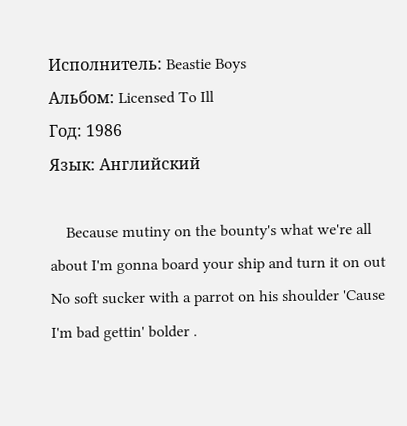Исполнитель: Beastie Boys
Альбом: Licensed To Ill
Год: 1986
Язык: Английский

    Because mutiny on the bounty's what we're all about I'm gonna board your ship and turn it on out No soft sucker with a parrot on his shoulder 'Cause I'm bad gettin' bolder .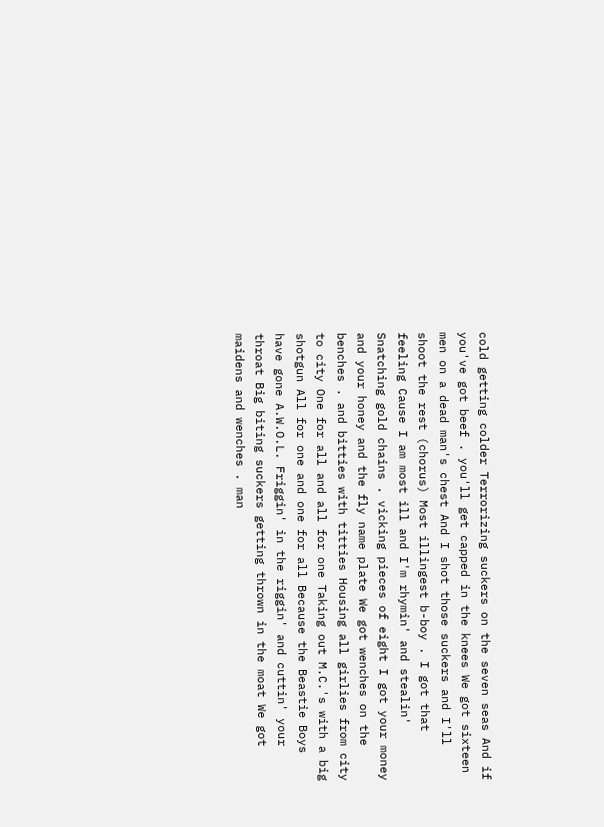cold getting colder Terrorizing suckers on the seven seas And if you've got beef . you'll get capped in the knees We got sixteen men on a dead man's chest And I shot those suckers and I'll shoot the rest (chorus) Most illingest b-boy . I got that feeling Cause I am most ill and I'm rhymin' and stealin' Snatching gold chains . vicking pieces of eight I got your money and your honey and the fly name plate We got wenches on the benches . and bitties with titties Housing all girlies from city to city One for all and all for one Taking out M.C.'s with a big shotgun All for one and one for all Because the Beastie Boys have gone A.W.O.L. Friggin' in the riggin' and cuttin' your throat Big biting suckers getting thrown in the moat We got maidens and wenches . man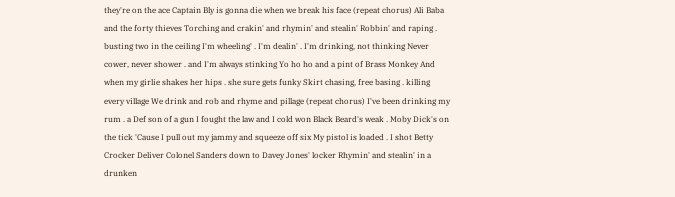they're on the ace Captain Bly is gonna die when we break his face (repeat chorus) Ali Baba and the forty thieves Torching and crakin' and rhymin' and stealin' Robbin' and raping . busting two in the ceiling I'm wheeling' . I'm dealin' . I'm drinking, not thinking Never cower, never shower . and I'm always stinking Yo ho ho and a pint of Brass Monkey And when my girlie shakes her hips . she sure gets funky Skirt chasing, free basing . killing every village We drink and rob and rhyme and pillage (repeat chorus) I've been drinking my rum . a Def son of a gun I fought the law and I cold won Black Beard's weak . Moby Dick's on the tick 'Cause I pull out my jammy and squeeze off six My pistol is loaded . I shot Betty Crocker Deliver Colonel Sanders down to Davey Jones' locker Rhymin' and stealin' in a drunken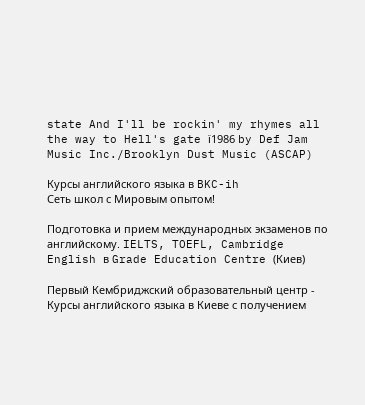state And I'll be rockin' my rhymes all the way to Hell's gate ї1986 by Def Jam Music Inc./Brooklyn Dust Music (ASCAP)

Курсы английского языка в BKC-ih
Сеть школ с Мировым опытом!

Подготовка и прием международных экзаменов по английскому. IELTS, TOEFL, Cambridge English в Grade Education Centre (Киев)

Первый Кембриджский образовательный центр - Курсы английского языка в Киеве с получением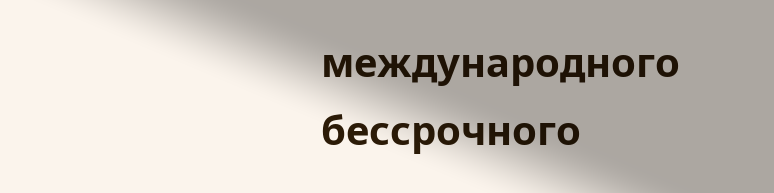международного бессрочного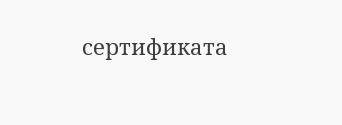сертификата